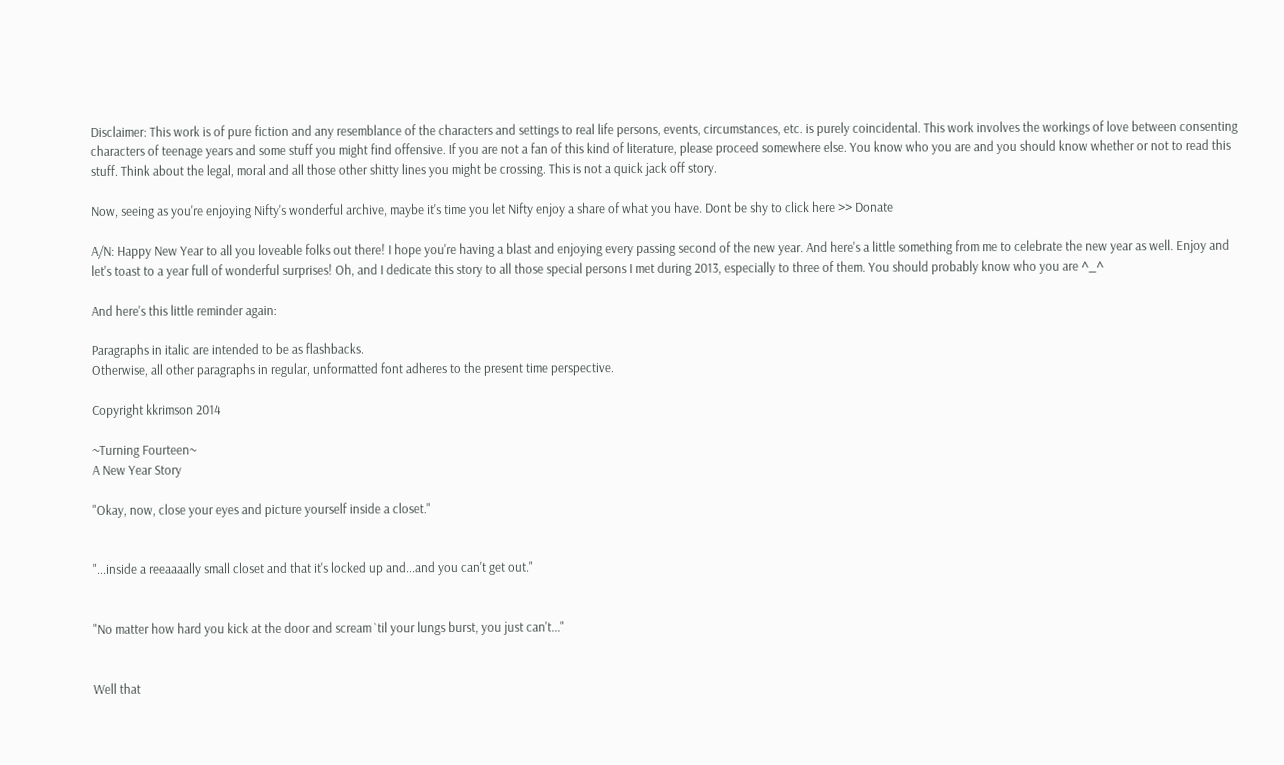Disclaimer: This work is of pure fiction and any resemblance of the characters and settings to real life persons, events, circumstances, etc. is purely coincidental. This work involves the workings of love between consenting characters of teenage years and some stuff you might find offensive. If you are not a fan of this kind of literature, please proceed somewhere else. You know who you are and you should know whether or not to read this stuff. Think about the legal, moral and all those other shitty lines you might be crossing. This is not a quick jack off story.

Now, seeing as you're enjoying Nifty's wonderful archive, maybe it's time you let Nifty enjoy a share of what you have. Dont be shy to click here >> Donate

A/N: Happy New Year to all you loveable folks out there! I hope you're having a blast and enjoying every passing second of the new year. And here's a little something from me to celebrate the new year as well. Enjoy and let's toast to a year full of wonderful surprises! Oh, and I dedicate this story to all those special persons I met during 2013, especially to three of them. You should probably know who you are ^_^

And here's this little reminder again:

Paragraphs in italic are intended to be as flashbacks.
Otherwise, all other paragraphs in regular, unformatted font adheres to the present time perspective.

Copyright kkrimson 2014

~Turning Fourteen~
A New Year Story

"Okay, now, close your eyes and picture yourself inside a closet."


"...inside a reeaaaally small closet and that it's locked up and...and you can't get out."


"No matter how hard you kick at the door and scream `til your lungs burst, you just can't..."


Well that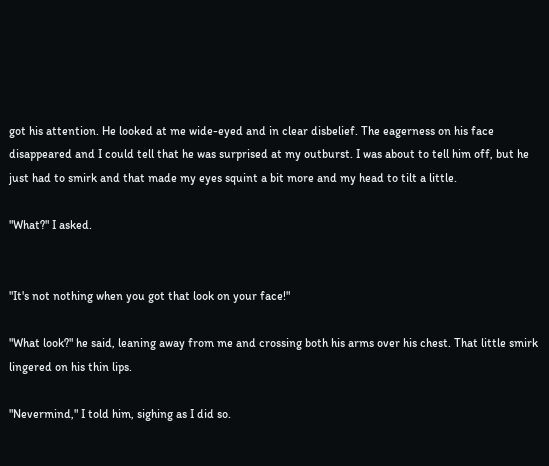got his attention. He looked at me wide-eyed and in clear disbelief. The eagerness on his face disappeared and I could tell that he was surprised at my outburst. I was about to tell him off, but he just had to smirk and that made my eyes squint a bit more and my head to tilt a little.

"What?" I asked.


"It's not nothing when you got that look on your face!"

"What look?" he said, leaning away from me and crossing both his arms over his chest. That little smirk lingered on his thin lips.

"Nevermind," I told him, sighing as I did so.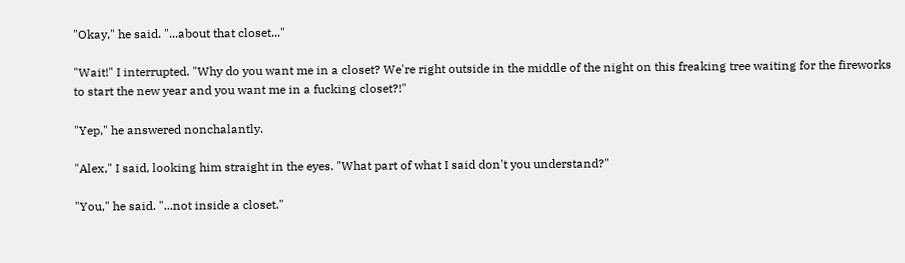"Okay," he said. "...about that closet..."

"Wait!" I interrupted. "Why do you want me in a closet? We're right outside in the middle of the night on this freaking tree waiting for the fireworks to start the new year and you want me in a fucking closet?!"

"Yep," he answered nonchalantly.

"Alex," I said, looking him straight in the eyes. "What part of what I said don't you understand?"

"You," he said. "...not inside a closet."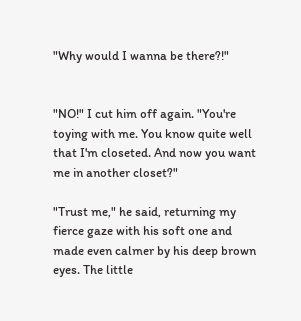"Why would I wanna be there?!"


"NO!" I cut him off again. "You're toying with me. You know quite well that I'm closeted. And now you want me in another closet?"

"Trust me," he said, returning my fierce gaze with his soft one and made even calmer by his deep brown eyes. The little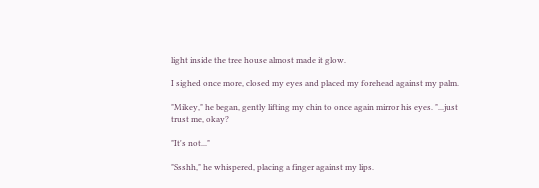light inside the tree house almost made it glow.

I sighed once more, closed my eyes and placed my forehead against my palm.

"Mikey," he began, gently lifting my chin to once again mirror his eyes. "...just trust me, okay?

"It's not..."

"Ssshh," he whispered, placing a finger against my lips.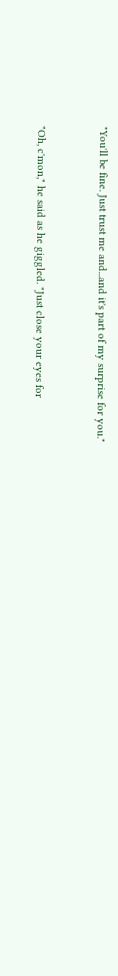"You'll be fine. Just trust me and...and it's part of my surprise for you."


"Oh, c'mon," he said as he giggled. "Just close your eyes for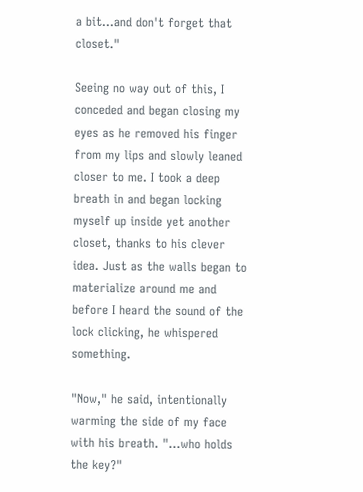a bit...and don't forget that closet."

Seeing no way out of this, I conceded and began closing my eyes as he removed his finger from my lips and slowly leaned closer to me. I took a deep breath in and began locking myself up inside yet another closet, thanks to his clever idea. Just as the walls began to materialize around me and before I heard the sound of the lock clicking, he whispered something.

"Now," he said, intentionally warming the side of my face with his breath. "...who holds the key?"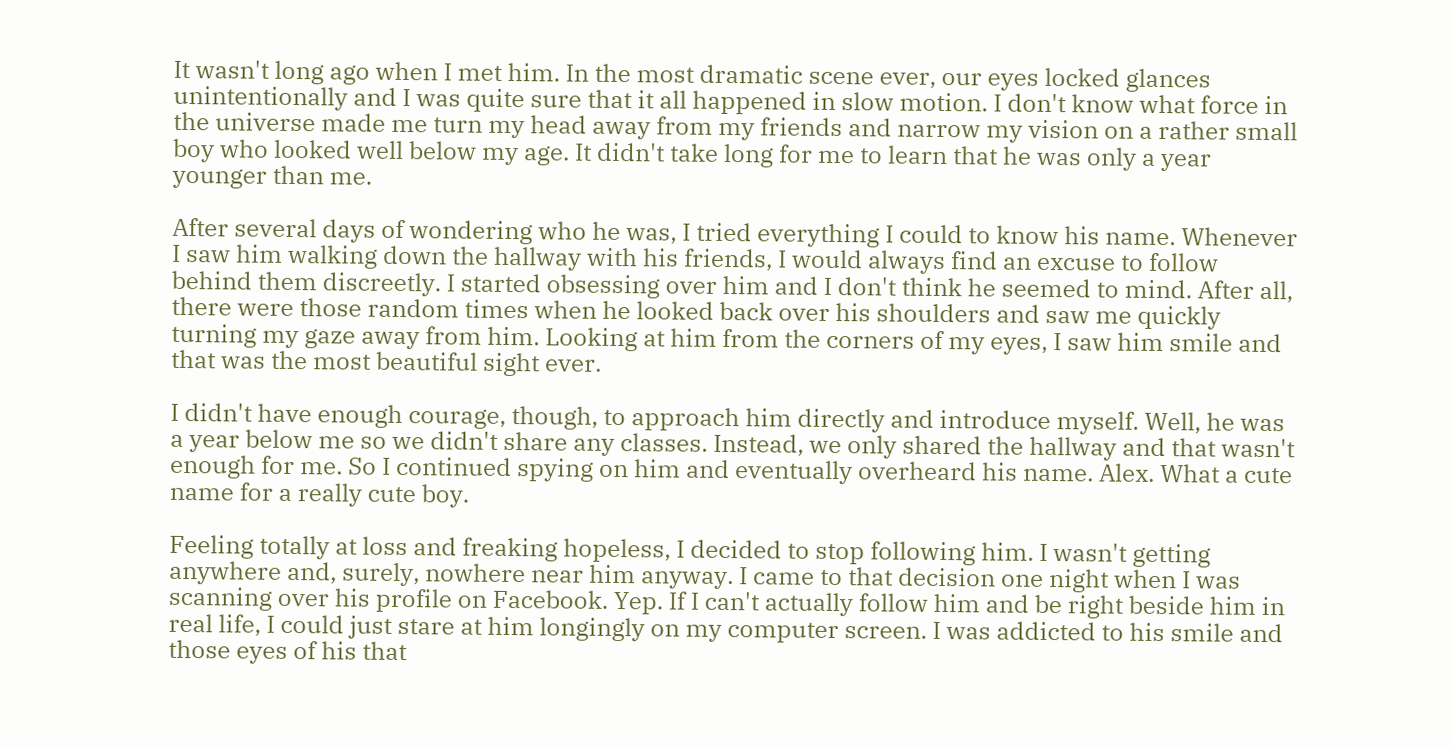It wasn't long ago when I met him. In the most dramatic scene ever, our eyes locked glances unintentionally and I was quite sure that it all happened in slow motion. I don't know what force in the universe made me turn my head away from my friends and narrow my vision on a rather small boy who looked well below my age. It didn't take long for me to learn that he was only a year younger than me.

After several days of wondering who he was, I tried everything I could to know his name. Whenever I saw him walking down the hallway with his friends, I would always find an excuse to follow behind them discreetly. I started obsessing over him and I don't think he seemed to mind. After all, there were those random times when he looked back over his shoulders and saw me quickly turning my gaze away from him. Looking at him from the corners of my eyes, I saw him smile and that was the most beautiful sight ever.

I didn't have enough courage, though, to approach him directly and introduce myself. Well, he was a year below me so we didn't share any classes. Instead, we only shared the hallway and that wasn't enough for me. So I continued spying on him and eventually overheard his name. Alex. What a cute name for a really cute boy.

Feeling totally at loss and freaking hopeless, I decided to stop following him. I wasn't getting anywhere and, surely, nowhere near him anyway. I came to that decision one night when I was scanning over his profile on Facebook. Yep. If I can't actually follow him and be right beside him in real life, I could just stare at him longingly on my computer screen. I was addicted to his smile and those eyes of his that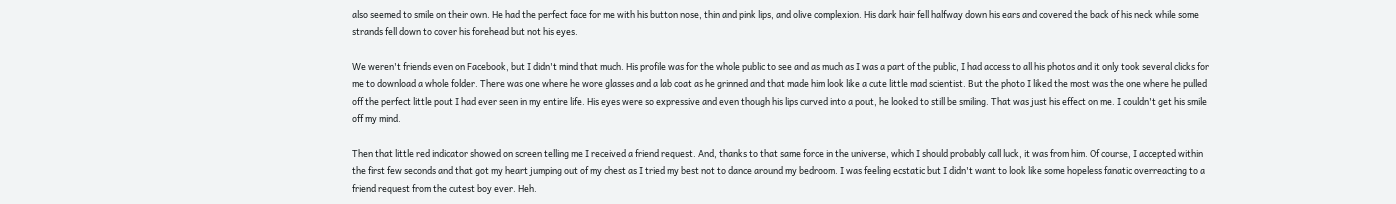also seemed to smile on their own. He had the perfect face for me with his button nose, thin and pink lips, and olive complexion. His dark hair fell halfway down his ears and covered the back of his neck while some strands fell down to cover his forehead but not his eyes.

We weren't friends even on Facebook, but I didn't mind that much. His profile was for the whole public to see and as much as I was a part of the public, I had access to all his photos and it only took several clicks for me to download a whole folder. There was one where he wore glasses and a lab coat as he grinned and that made him look like a cute little mad scientist. But the photo I liked the most was the one where he pulled off the perfect little pout I had ever seen in my entire life. His eyes were so expressive and even though his lips curved into a pout, he looked to still be smiling. That was just his effect on me. I couldn't get his smile off my mind.

Then that little red indicator showed on screen telling me I received a friend request. And, thanks to that same force in the universe, which I should probably call luck, it was from him. Of course, I accepted within the first few seconds and that got my heart jumping out of my chest as I tried my best not to dance around my bedroom. I was feeling ecstatic but I didn't want to look like some hopeless fanatic overreacting to a friend request from the cutest boy ever. Heh.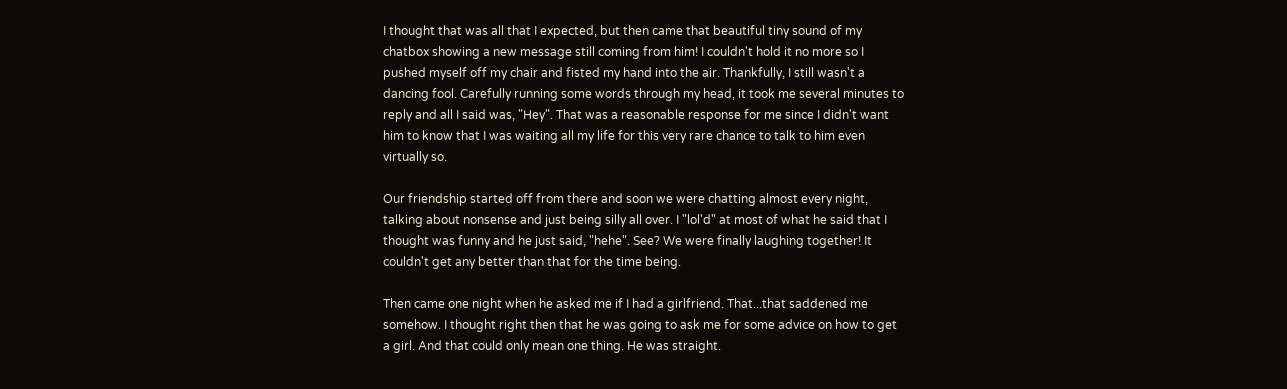I thought that was all that I expected, but then came that beautiful tiny sound of my chatbox showing a new message still coming from him! I couldn't hold it no more so I pushed myself off my chair and fisted my hand into the air. Thankfully, I still wasn't a dancing fool. Carefully running some words through my head, it took me several minutes to reply and all I said was, "Hey". That was a reasonable response for me since I didn't want him to know that I was waiting all my life for this very rare chance to talk to him even virtually so.

Our friendship started off from there and soon we were chatting almost every night, talking about nonsense and just being silly all over. I "lol'd" at most of what he said that I thought was funny and he just said, "hehe". See? We were finally laughing together! It couldn't get any better than that for the time being.

Then came one night when he asked me if I had a girlfriend. That...that saddened me somehow. I thought right then that he was going to ask me for some advice on how to get a girl. And that could only mean one thing. He was straight.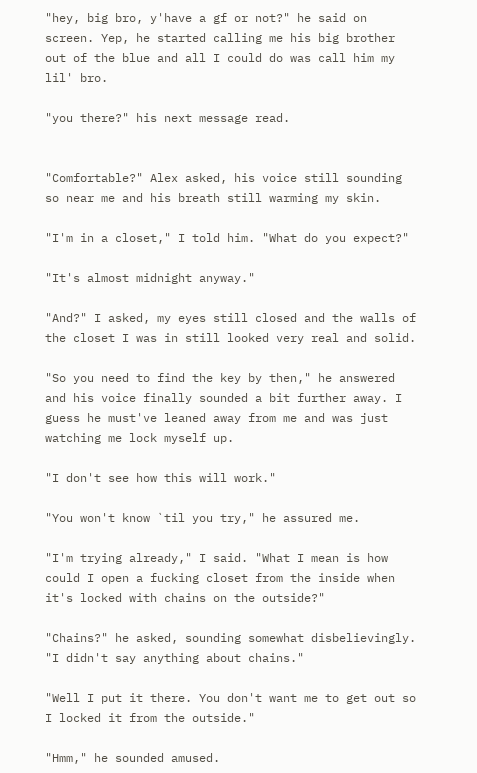"hey, big bro, y'have a gf or not?" he said on screen. Yep, he started calling me his big brother out of the blue and all I could do was call him my lil' bro.

"you there?" his next message read.


"Comfortable?" Alex asked, his voice still sounding so near me and his breath still warming my skin.

"I'm in a closet," I told him. "What do you expect?"

"It's almost midnight anyway."

"And?" I asked, my eyes still closed and the walls of the closet I was in still looked very real and solid.

"So you need to find the key by then," he answered and his voice finally sounded a bit further away. I guess he must've leaned away from me and was just watching me lock myself up.

"I don't see how this will work."

"You won't know `til you try," he assured me.

"I'm trying already," I said. "What I mean is how could I open a fucking closet from the inside when it's locked with chains on the outside?"

"Chains?" he asked, sounding somewhat disbelievingly. "I didn't say anything about chains."

"Well I put it there. You don't want me to get out so I locked it from the outside."

"Hmm," he sounded amused.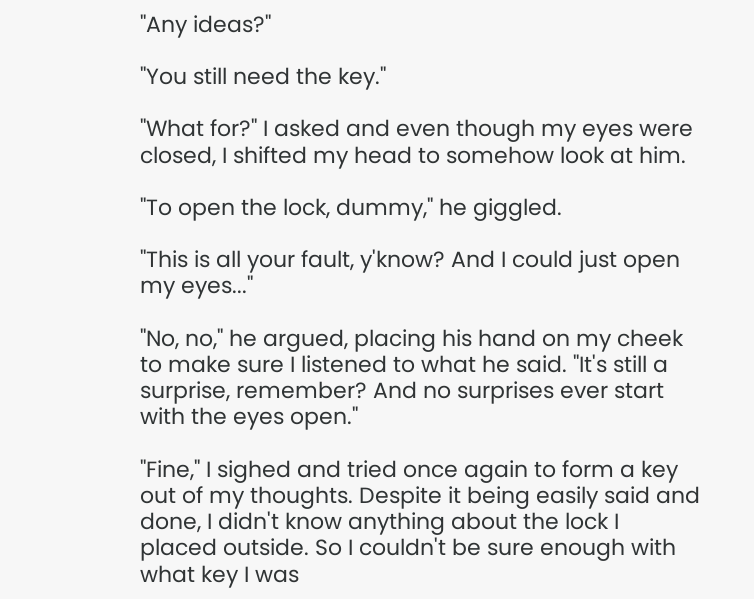"Any ideas?"

"You still need the key."

"What for?" I asked and even though my eyes were closed, I shifted my head to somehow look at him.

"To open the lock, dummy," he giggled.

"This is all your fault, y'know? And I could just open my eyes..."

"No, no," he argued, placing his hand on my cheek to make sure I listened to what he said. "It's still a surprise, remember? And no surprises ever start with the eyes open."

"Fine," I sighed and tried once again to form a key out of my thoughts. Despite it being easily said and done, I didn't know anything about the lock I placed outside. So I couldn't be sure enough with what key I was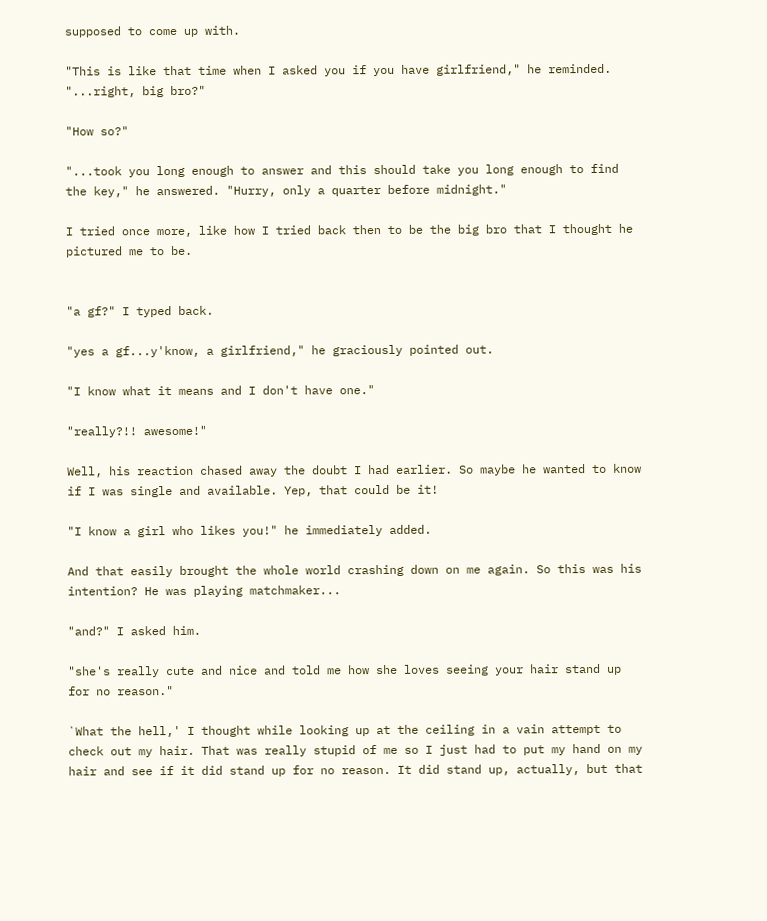supposed to come up with.

"This is like that time when I asked you if you have girlfriend," he reminded. "...right, big bro?"

"How so?"

"...took you long enough to answer and this should take you long enough to find the key," he answered. "Hurry, only a quarter before midnight."

I tried once more, like how I tried back then to be the big bro that I thought he pictured me to be.


"a gf?" I typed back.

"yes a gf...y'know, a girlfriend," he graciously pointed out.

"I know what it means and I don't have one."

"really?!! awesome!"

Well, his reaction chased away the doubt I had earlier. So maybe he wanted to know if I was single and available. Yep, that could be it!

"I know a girl who likes you!" he immediately added.

And that easily brought the whole world crashing down on me again. So this was his intention? He was playing matchmaker...

"and?" I asked him.

"she's really cute and nice and told me how she loves seeing your hair stand up for no reason."

`What the hell,' I thought while looking up at the ceiling in a vain attempt to check out my hair. That was really stupid of me so I just had to put my hand on my hair and see if it did stand up for no reason. It did stand up, actually, but that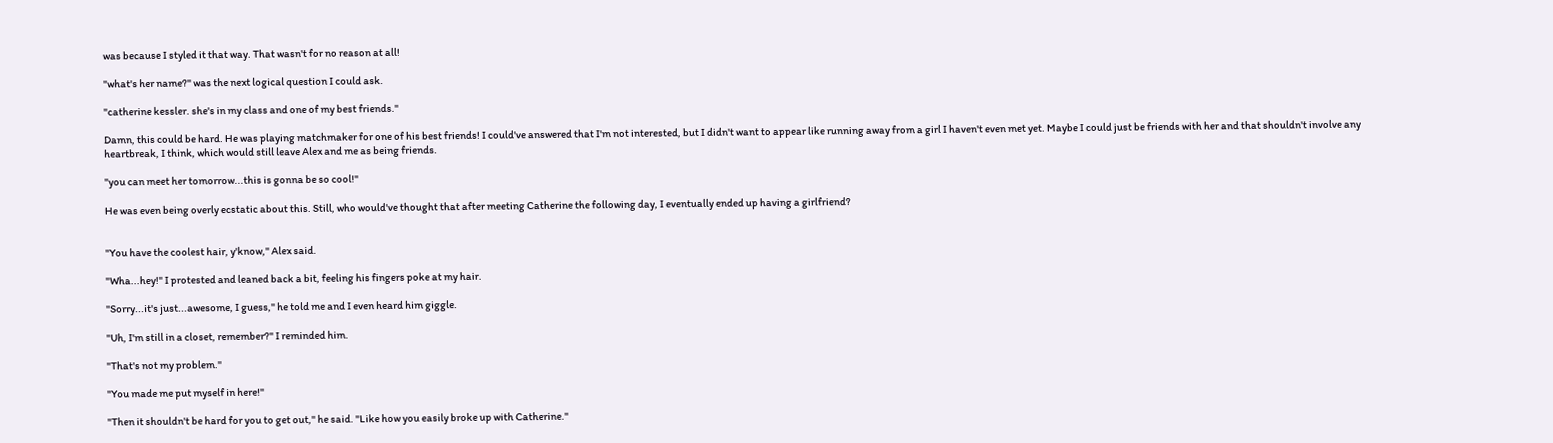was because I styled it that way. That wasn't for no reason at all!

"what's her name?" was the next logical question I could ask.

"catherine kessler. she's in my class and one of my best friends."

Damn, this could be hard. He was playing matchmaker for one of his best friends! I could've answered that I'm not interested, but I didn't want to appear like running away from a girl I haven't even met yet. Maybe I could just be friends with her and that shouldn't involve any heartbreak, I think, which would still leave Alex and me as being friends.

"you can meet her tomorrow...this is gonna be so cool!"

He was even being overly ecstatic about this. Still, who would've thought that after meeting Catherine the following day, I eventually ended up having a girlfriend?


"You have the coolest hair, y'know," Alex said.

"Wha...hey!" I protested and leaned back a bit, feeling his fingers poke at my hair.

"Sorry...it's just...awesome, I guess," he told me and I even heard him giggle.

"Uh, I'm still in a closet, remember?" I reminded him.

"That's not my problem."

"You made me put myself in here!"

"Then it shouldn't be hard for you to get out," he said. "Like how you easily broke up with Catherine."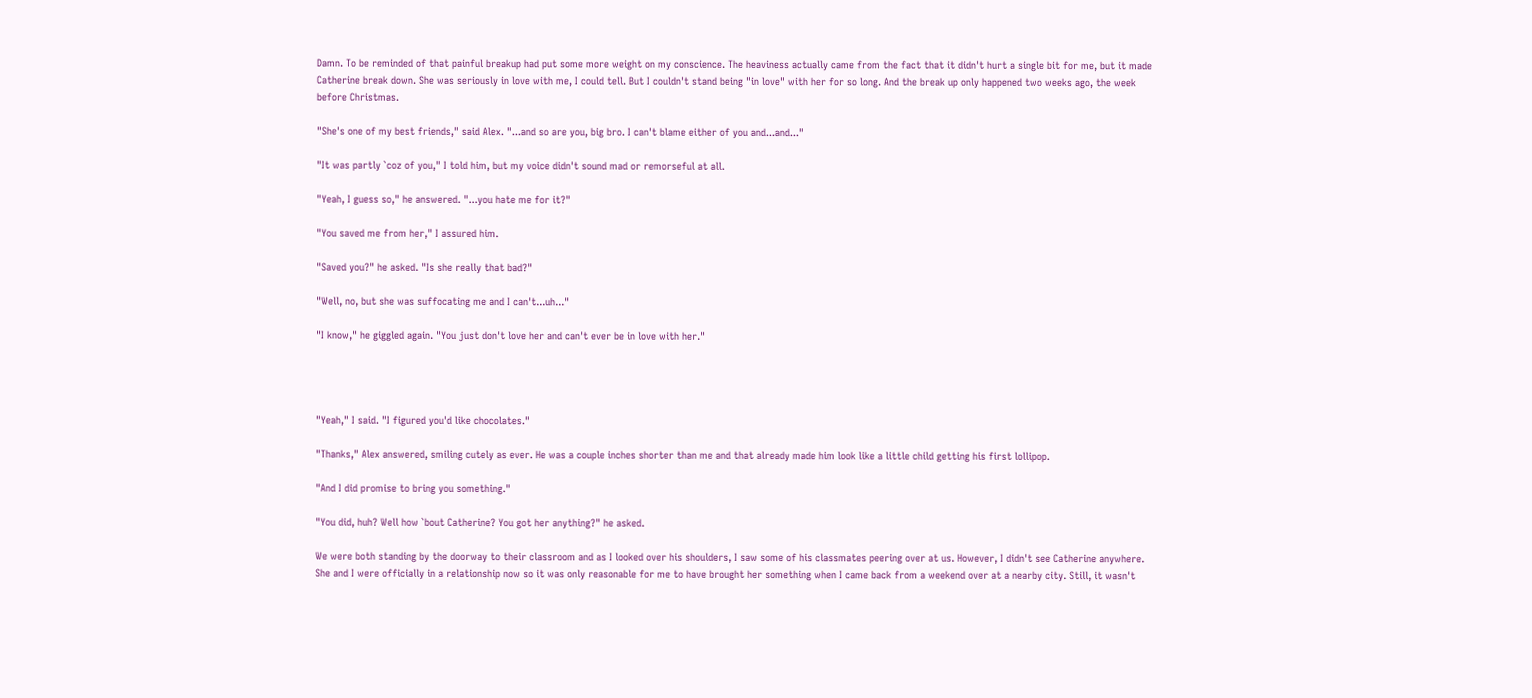Damn. To be reminded of that painful breakup had put some more weight on my conscience. The heaviness actually came from the fact that it didn't hurt a single bit for me, but it made Catherine break down. She was seriously in love with me, I could tell. But I couldn't stand being "in love" with her for so long. And the break up only happened two weeks ago, the week before Christmas.

"She's one of my best friends," said Alex. "...and so are you, big bro. I can't blame either of you and...and..."

"It was partly `coz of you," I told him, but my voice didn't sound mad or remorseful at all.

"Yeah, I guess so," he answered. "...you hate me for it?"

"You saved me from her," I assured him.

"Saved you?" he asked. "Is she really that bad?"

"Well, no, but she was suffocating me and I can't...uh..."

"I know," he giggled again. "You just don't love her and can't ever be in love with her."




"Yeah," I said. "I figured you'd like chocolates."

"Thanks," Alex answered, smiling cutely as ever. He was a couple inches shorter than me and that already made him look like a little child getting his first lollipop.

"And I did promise to bring you something."

"You did, huh? Well how `bout Catherine? You got her anything?" he asked.

We were both standing by the doorway to their classroom and as I looked over his shoulders, I saw some of his classmates peering over at us. However, I didn't see Catherine anywhere. She and I were officially in a relationship now so it was only reasonable for me to have brought her something when I came back from a weekend over at a nearby city. Still, it wasn't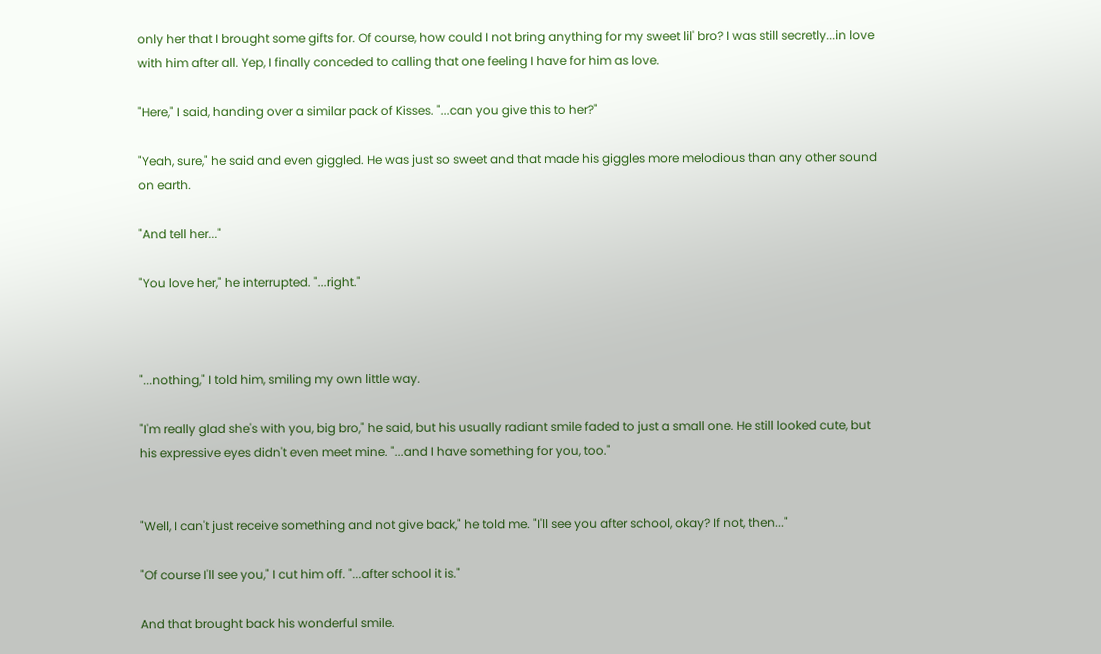only her that I brought some gifts for. Of course, how could I not bring anything for my sweet lil' bro? I was still secretly...in love with him after all. Yep, I finally conceded to calling that one feeling I have for him as love.

"Here," I said, handing over a similar pack of Kisses. "...can you give this to her?"

"Yeah, sure," he said and even giggled. He was just so sweet and that made his giggles more melodious than any other sound on earth.

"And tell her..."

"You love her," he interrupted. "...right."



"...nothing," I told him, smiling my own little way.

"I'm really glad she's with you, big bro," he said, but his usually radiant smile faded to just a small one. He still looked cute, but his expressive eyes didn't even meet mine. "...and I have something for you, too."


"Well, I can't just receive something and not give back," he told me. "I'll see you after school, okay? If not, then..."

"Of course I'll see you," I cut him off. "...after school it is."

And that brought back his wonderful smile.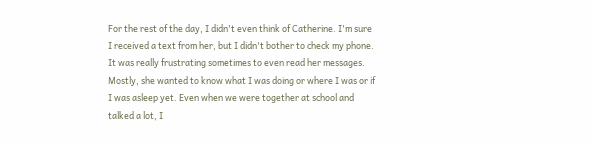For the rest of the day, I didn't even think of Catherine. I'm sure I received a text from her, but I didn't bother to check my phone. It was really frustrating sometimes to even read her messages. Mostly, she wanted to know what I was doing or where I was or if I was asleep yet. Even when we were together at school and talked a lot, I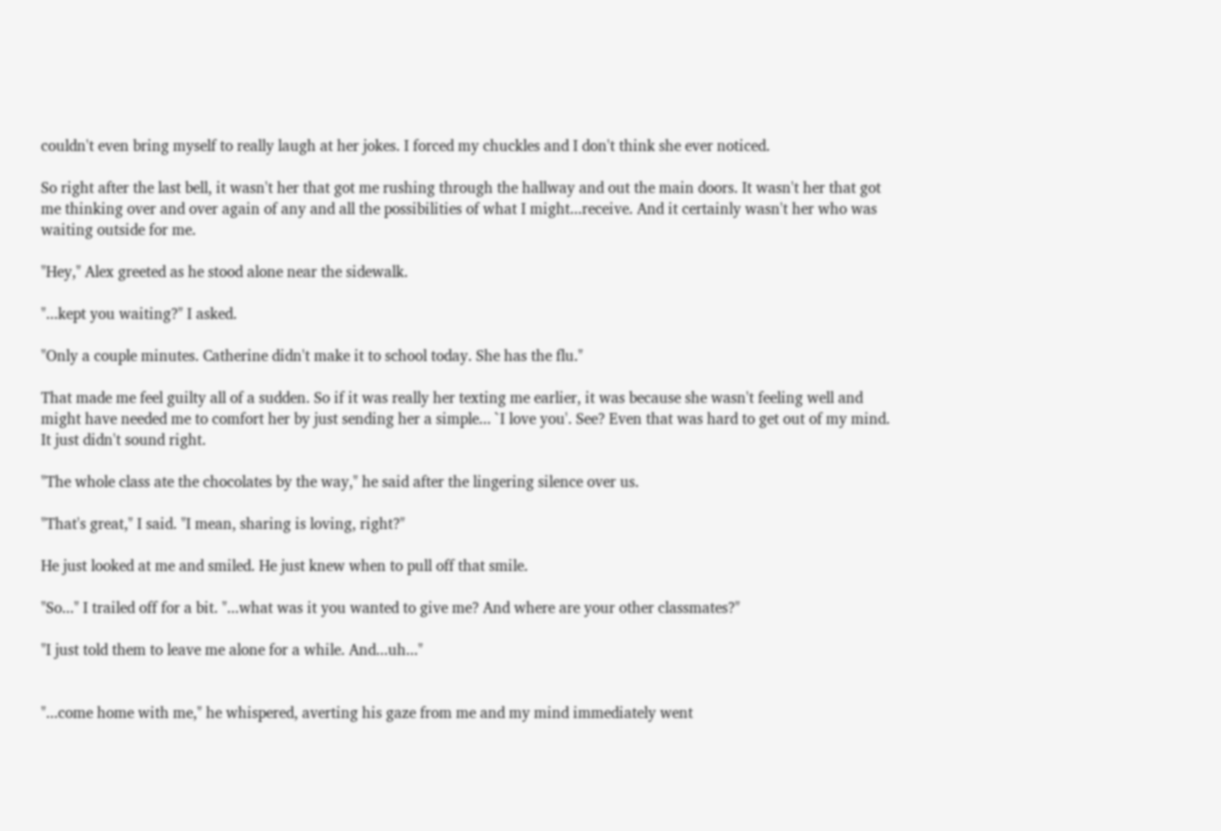couldn't even bring myself to really laugh at her jokes. I forced my chuckles and I don't think she ever noticed.

So right after the last bell, it wasn't her that got me rushing through the hallway and out the main doors. It wasn't her that got me thinking over and over again of any and all the possibilities of what I might...receive. And it certainly wasn't her who was waiting outside for me.

"Hey," Alex greeted as he stood alone near the sidewalk.

"...kept you waiting?" I asked.

"Only a couple minutes. Catherine didn't make it to school today. She has the flu."

That made me feel guilty all of a sudden. So if it was really her texting me earlier, it was because she wasn't feeling well and might have needed me to comfort her by just sending her a simple... `I love you'. See? Even that was hard to get out of my mind. It just didn't sound right.

"The whole class ate the chocolates by the way," he said after the lingering silence over us.

"That's great," I said. "I mean, sharing is loving, right?"

He just looked at me and smiled. He just knew when to pull off that smile.

"So..." I trailed off for a bit. "...what was it you wanted to give me? And where are your other classmates?"

"I just told them to leave me alone for a while. And...uh..."


"...come home with me," he whispered, averting his gaze from me and my mind immediately went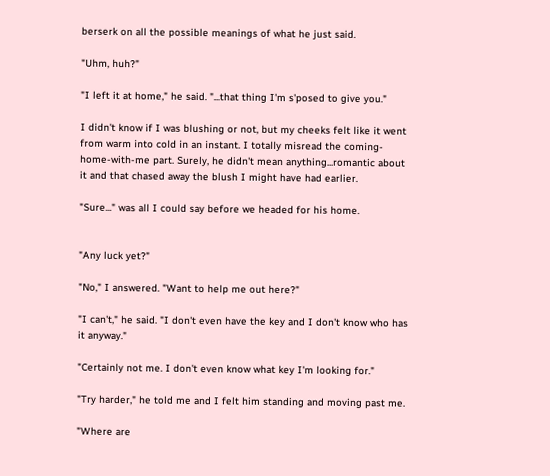berserk on all the possible meanings of what he just said.

"Uhm, huh?"

"I left it at home," he said. "...that thing I'm s'posed to give you."

I didn't know if I was blushing or not, but my cheeks felt like it went from warm into cold in an instant. I totally misread the coming-home-with-me part. Surely, he didn't mean anything...romantic about it and that chased away the blush I might have had earlier.

"Sure..." was all I could say before we headed for his home.


"Any luck yet?"

"No," I answered. "Want to help me out here?"

"I can't," he said. "I don't even have the key and I don't know who has it anyway."

"Certainly not me. I don't even know what key I'm looking for."

"Try harder," he told me and I felt him standing and moving past me.

"Where are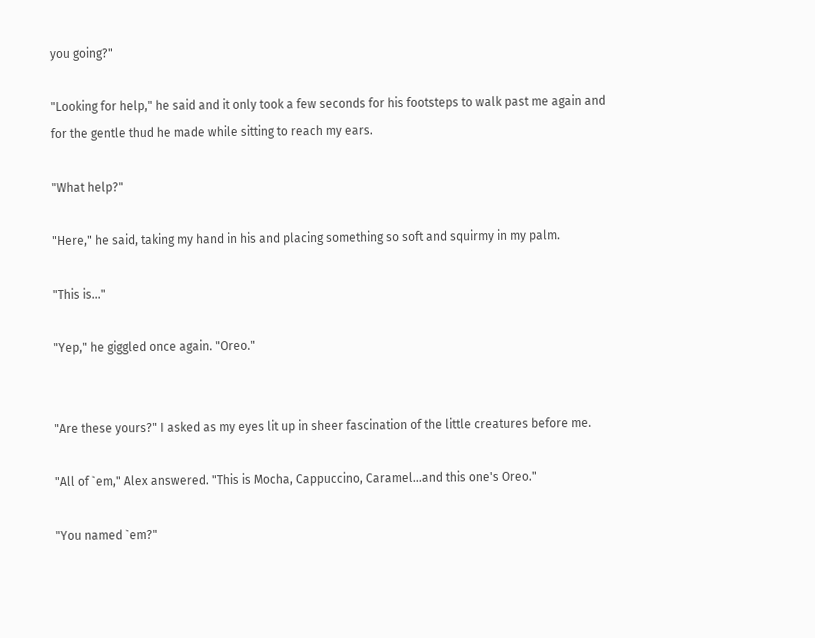you going?"

"Looking for help," he said and it only took a few seconds for his footsteps to walk past me again and for the gentle thud he made while sitting to reach my ears.

"What help?"

"Here," he said, taking my hand in his and placing something so soft and squirmy in my palm.

"This is..."

"Yep," he giggled once again. "Oreo."


"Are these yours?" I asked as my eyes lit up in sheer fascination of the little creatures before me.

"All of `em," Alex answered. "This is Mocha, Cappuccino, Caramel...and this one's Oreo."

"You named `em?"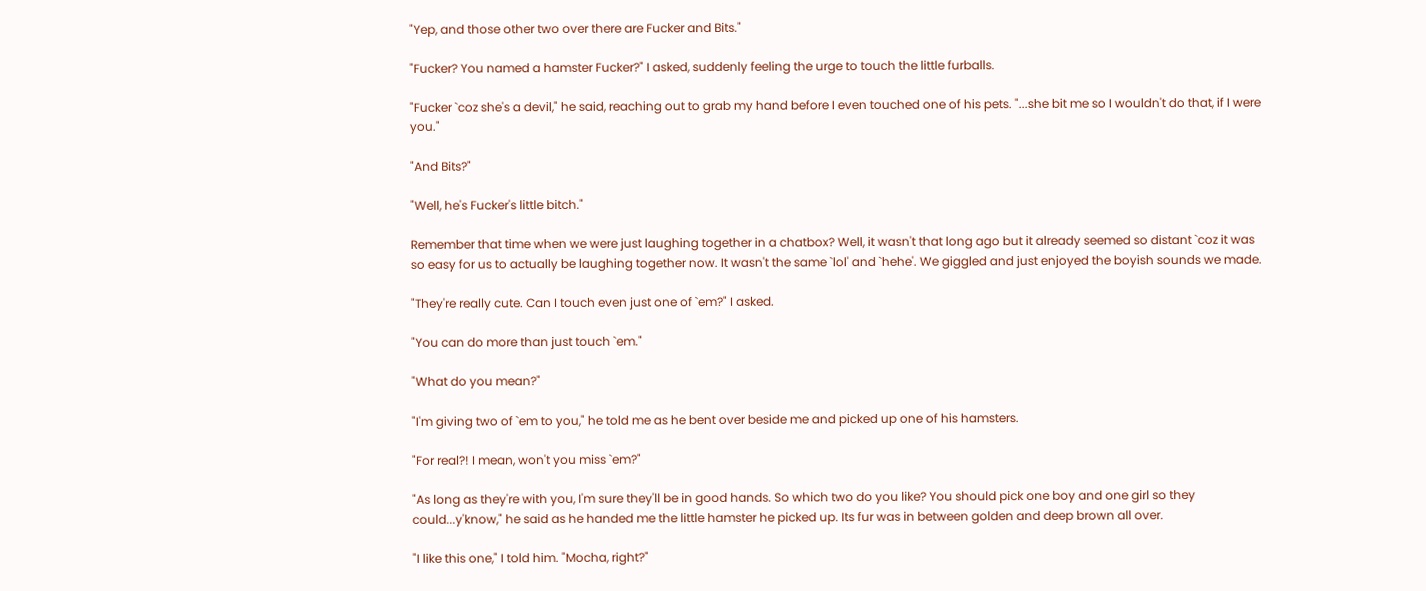"Yep, and those other two over there are Fucker and Bits."

"Fucker? You named a hamster Fucker?" I asked, suddenly feeling the urge to touch the little furballs.

"Fucker `coz she's a devil," he said, reaching out to grab my hand before I even touched one of his pets. "...she bit me so I wouldn't do that, if I were you."

"And Bits?"

"Well, he's Fucker's little bitch."

Remember that time when we were just laughing together in a chatbox? Well, it wasn't that long ago but it already seemed so distant `coz it was so easy for us to actually be laughing together now. It wasn't the same `lol' and `hehe'. We giggled and just enjoyed the boyish sounds we made.

"They're really cute. Can I touch even just one of `em?" I asked.

"You can do more than just touch `em."

"What do you mean?"

"I'm giving two of `em to you," he told me as he bent over beside me and picked up one of his hamsters.

"For real?! I mean, won't you miss `em?"

"As long as they're with you, I'm sure they'll be in good hands. So which two do you like? You should pick one boy and one girl so they could...y'know," he said as he handed me the little hamster he picked up. Its fur was in between golden and deep brown all over.

"I like this one," I told him. "Mocha, right?"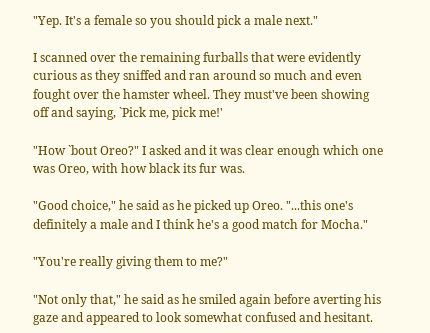"Yep. It's a female so you should pick a male next."

I scanned over the remaining furballs that were evidently curious as they sniffed and ran around so much and even fought over the hamster wheel. They must've been showing off and saying, `Pick me, pick me!'

"How `bout Oreo?" I asked and it was clear enough which one was Oreo, with how black its fur was.

"Good choice," he said as he picked up Oreo. "...this one's definitely a male and I think he's a good match for Mocha."

"You're really giving them to me?"

"Not only that," he said as he smiled again before averting his gaze and appeared to look somewhat confused and hesitant.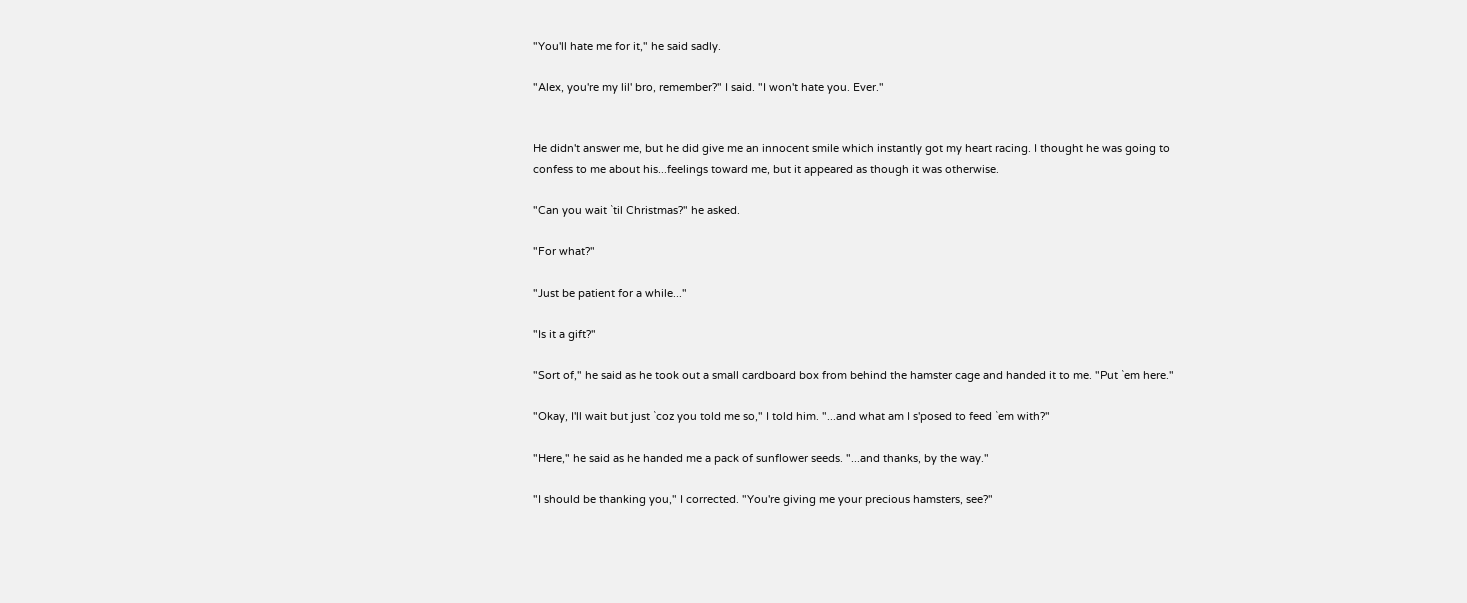"You'll hate me for it," he said sadly.

"Alex, you're my lil' bro, remember?" I said. "I won't hate you. Ever."


He didn't answer me, but he did give me an innocent smile which instantly got my heart racing. I thought he was going to confess to me about his...feelings toward me, but it appeared as though it was otherwise.

"Can you wait `til Christmas?" he asked.

"For what?"

"Just be patient for a while..."

"Is it a gift?"

"Sort of," he said as he took out a small cardboard box from behind the hamster cage and handed it to me. "Put `em here."

"Okay, I'll wait but just `coz you told me so," I told him. "...and what am I s'posed to feed `em with?"

"Here," he said as he handed me a pack of sunflower seeds. "...and thanks, by the way."

"I should be thanking you," I corrected. "You're giving me your precious hamsters, see?"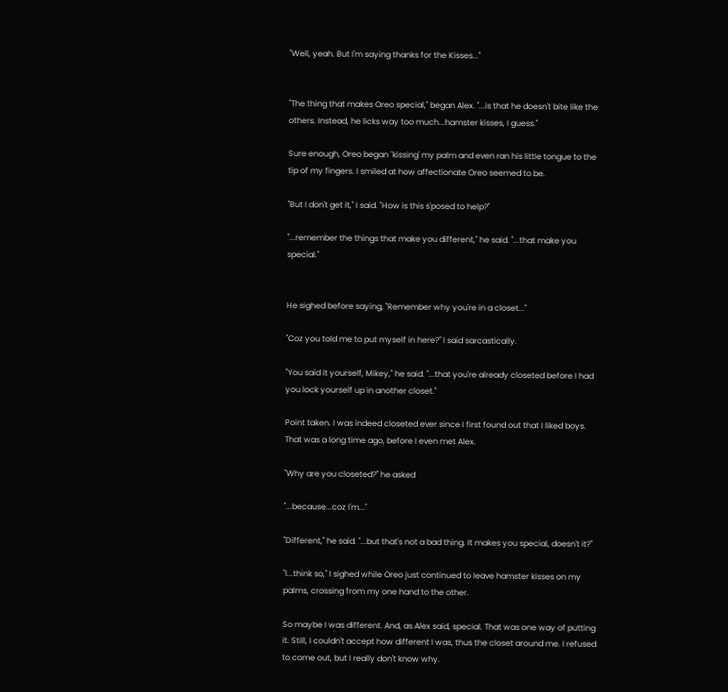"Well, yeah. But I'm saying thanks for the Kisses..."


"The thing that makes Oreo special," began Alex. "...is that he doesn't bite like the others. Instead, he licks way too much...hamster kisses, I guess."

Sure enough, Oreo began `kissing' my palm and even ran his little tongue to the tip of my fingers. I smiled at how affectionate Oreo seemed to be.

"But I don't get it," I said. "How is this s'posed to help?"

"...remember the things that make you different," he said. "...that make you special."


He sighed before saying, "Remember why you're in a closet..."

"Coz you told me to put myself in here?" I said sarcastically.

"You said it yourself, Mikey," he said. "...that you're already closeted before I had you lock yourself up in another closet."

Point taken. I was indeed closeted ever since I first found out that I liked boys. That was a long time ago, before I even met Alex.

"Why are you closeted?" he asked

"...because...coz I'm..."

"Different," he said. "...but that's not a bad thing. It makes you special, doesn't it?"

"I...think so," I sighed while Oreo just continued to leave hamster kisses on my palms, crossing from my one hand to the other.

So maybe I was different. And, as Alex said, special. That was one way of putting it. Still, I couldn't accept how different I was, thus the closet around me. I refused to come out, but I really don't know why.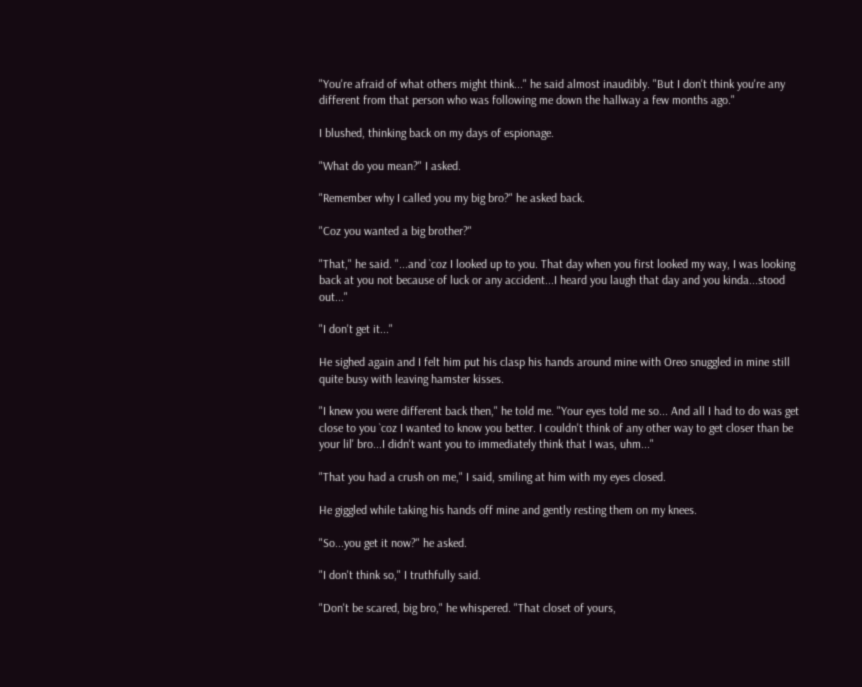"You're afraid of what others might think..." he said almost inaudibly. "But I don't think you're any different from that person who was following me down the hallway a few months ago."

I blushed, thinking back on my days of espionage.

"What do you mean?" I asked.

"Remember why I called you my big bro?" he asked back.

"Coz you wanted a big brother?"

"That," he said. "...and `coz I looked up to you. That day when you first looked my way, I was looking back at you not because of luck or any accident...I heard you laugh that day and you kinda...stood out..."

"I don't get it..."

He sighed again and I felt him put his clasp his hands around mine with Oreo snuggled in mine still quite busy with leaving hamster kisses.

"I knew you were different back then," he told me. "Your eyes told me so... And all I had to do was get close to you `coz I wanted to know you better. I couldn't think of any other way to get closer than be your lil' bro...I didn't want you to immediately think that I was, uhm..."

"That you had a crush on me," I said, smiling at him with my eyes closed.

He giggled while taking his hands off mine and gently resting them on my knees.

"So...you get it now?" he asked.

"I don't think so," I truthfully said.

"Don't be scared, big bro," he whispered. "That closet of yours,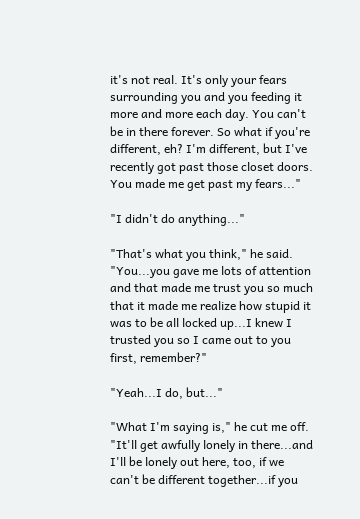it's not real. It's only your fears surrounding you and you feeding it more and more each day. You can't be in there forever. So what if you're different, eh? I'm different, but I've recently got past those closet doors. You made me get past my fears..."

"I didn't do anything..."

"That's what you think," he said. "You...you gave me lots of attention and that made me trust you so much that it made me realize how stupid it was to be all locked up...I knew I trusted you so I came out to you first, remember?"

"Yeah...I do, but..."

"What I'm saying is," he cut me off. "It'll get awfully lonely in there...and I'll be lonely out here, too, if we can't be different together...if you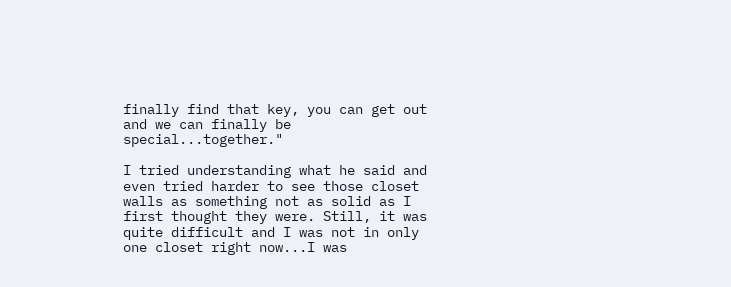finally find that key, you can get out and we can finally be special...together."

I tried understanding what he said and even tried harder to see those closet walls as something not as solid as I first thought they were. Still, it was quite difficult and I was not in only one closet right now...I was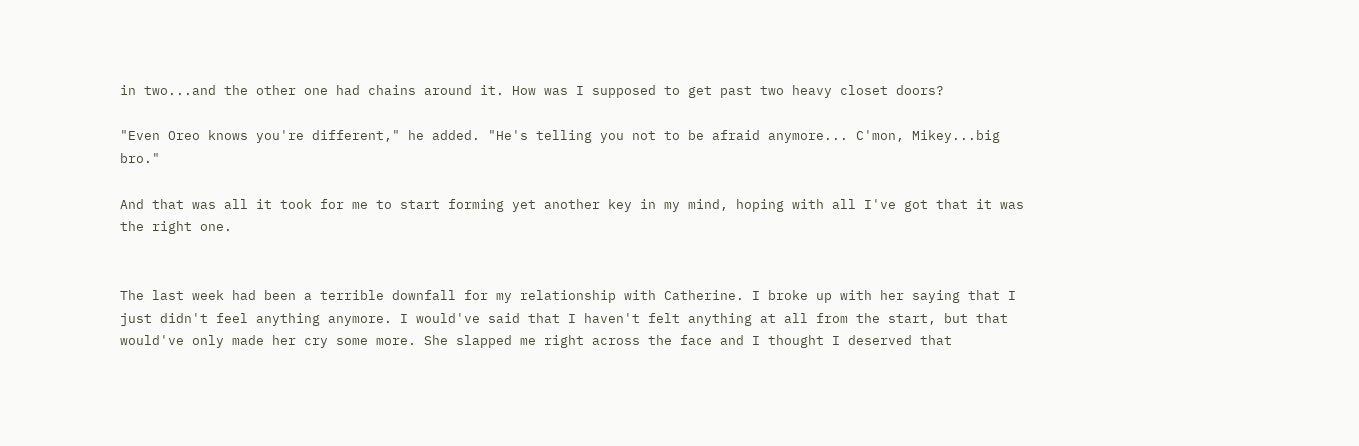in two...and the other one had chains around it. How was I supposed to get past two heavy closet doors?

"Even Oreo knows you're different," he added. "He's telling you not to be afraid anymore... C'mon, Mikey...big bro."

And that was all it took for me to start forming yet another key in my mind, hoping with all I've got that it was the right one.


The last week had been a terrible downfall for my relationship with Catherine. I broke up with her saying that I just didn't feel anything anymore. I would've said that I haven't felt anything at all from the start, but that would've only made her cry some more. She slapped me right across the face and I thought I deserved that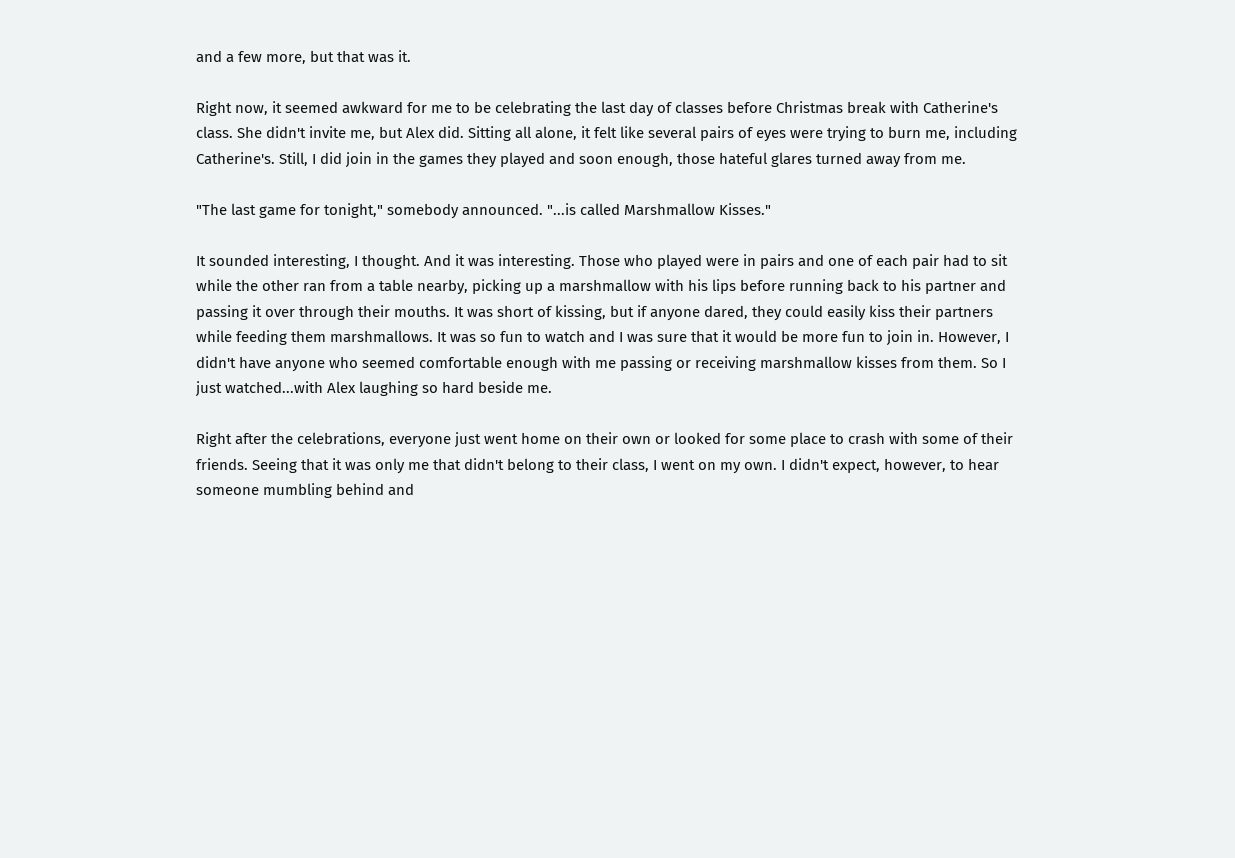and a few more, but that was it.

Right now, it seemed awkward for me to be celebrating the last day of classes before Christmas break with Catherine's class. She didn't invite me, but Alex did. Sitting all alone, it felt like several pairs of eyes were trying to burn me, including Catherine's. Still, I did join in the games they played and soon enough, those hateful glares turned away from me.

"The last game for tonight," somebody announced. "...is called Marshmallow Kisses."

It sounded interesting, I thought. And it was interesting. Those who played were in pairs and one of each pair had to sit while the other ran from a table nearby, picking up a marshmallow with his lips before running back to his partner and passing it over through their mouths. It was short of kissing, but if anyone dared, they could easily kiss their partners while feeding them marshmallows. It was so fun to watch and I was sure that it would be more fun to join in. However, I didn't have anyone who seemed comfortable enough with me passing or receiving marshmallow kisses from them. So I just watched...with Alex laughing so hard beside me.

Right after the celebrations, everyone just went home on their own or looked for some place to crash with some of their friends. Seeing that it was only me that didn't belong to their class, I went on my own. I didn't expect, however, to hear someone mumbling behind and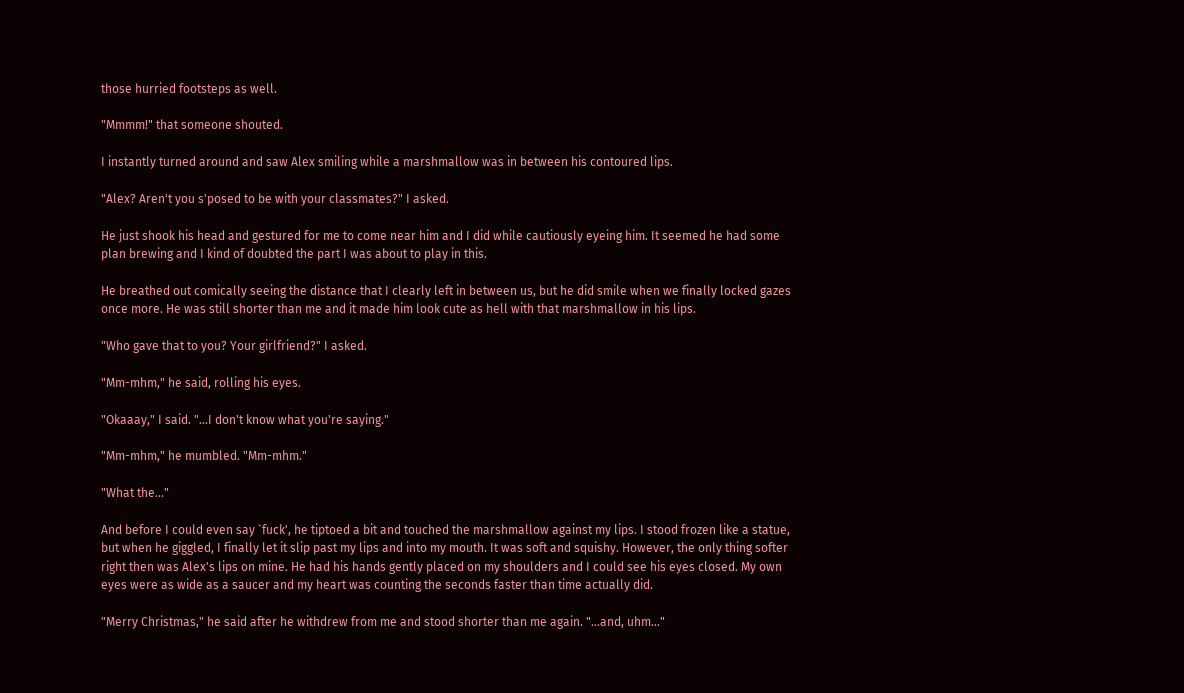those hurried footsteps as well.

"Mmmm!" that someone shouted.

I instantly turned around and saw Alex smiling while a marshmallow was in between his contoured lips.

"Alex? Aren't you s'posed to be with your classmates?" I asked.

He just shook his head and gestured for me to come near him and I did while cautiously eyeing him. It seemed he had some plan brewing and I kind of doubted the part I was about to play in this.

He breathed out comically seeing the distance that I clearly left in between us, but he did smile when we finally locked gazes once more. He was still shorter than me and it made him look cute as hell with that marshmallow in his lips.

"Who gave that to you? Your girlfriend?" I asked.

"Mm-mhm," he said, rolling his eyes.

"Okaaay," I said. "...I don't know what you're saying."

"Mm-mhm," he mumbled. "Mm-mhm."

"What the..."

And before I could even say `fuck', he tiptoed a bit and touched the marshmallow against my lips. I stood frozen like a statue, but when he giggled, I finally let it slip past my lips and into my mouth. It was soft and squishy. However, the only thing softer right then was Alex's lips on mine. He had his hands gently placed on my shoulders and I could see his eyes closed. My own eyes were as wide as a saucer and my heart was counting the seconds faster than time actually did.

"Merry Christmas," he said after he withdrew from me and stood shorter than me again. "...and, uhm..."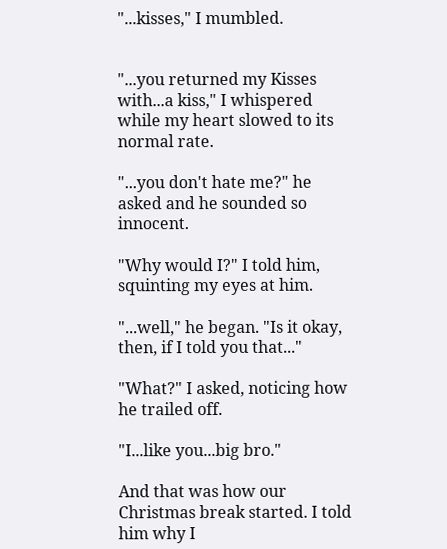"...kisses," I mumbled.


"...you returned my Kisses with...a kiss," I whispered while my heart slowed to its normal rate.

"...you don't hate me?" he asked and he sounded so innocent.

"Why would I?" I told him, squinting my eyes at him.

"...well," he began. "Is it okay, then, if I told you that..."

"What?" I asked, noticing how he trailed off.

"I...like you...big bro."

And that was how our Christmas break started. I told him why I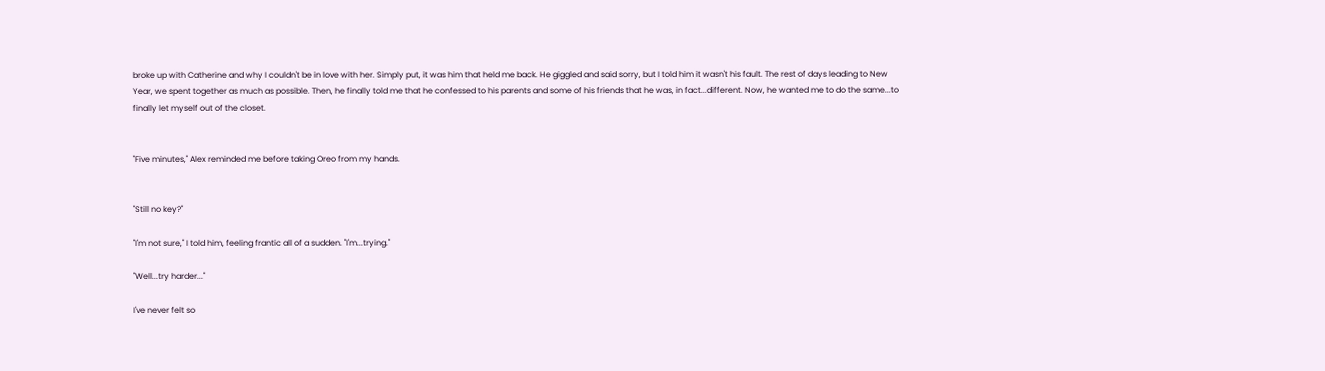broke up with Catherine and why I couldn't be in love with her. Simply put, it was him that held me back. He giggled and said sorry, but I told him it wasn't his fault. The rest of days leading to New Year, we spent together as much as possible. Then, he finally told me that he confessed to his parents and some of his friends that he was, in fact...different. Now, he wanted me to do the same...to finally let myself out of the closet.


"Five minutes," Alex reminded me before taking Oreo from my hands.


"Still no key?"

"I'm not sure," I told him, feeling frantic all of a sudden. "I'm...trying."

"Well...try harder..."

I've never felt so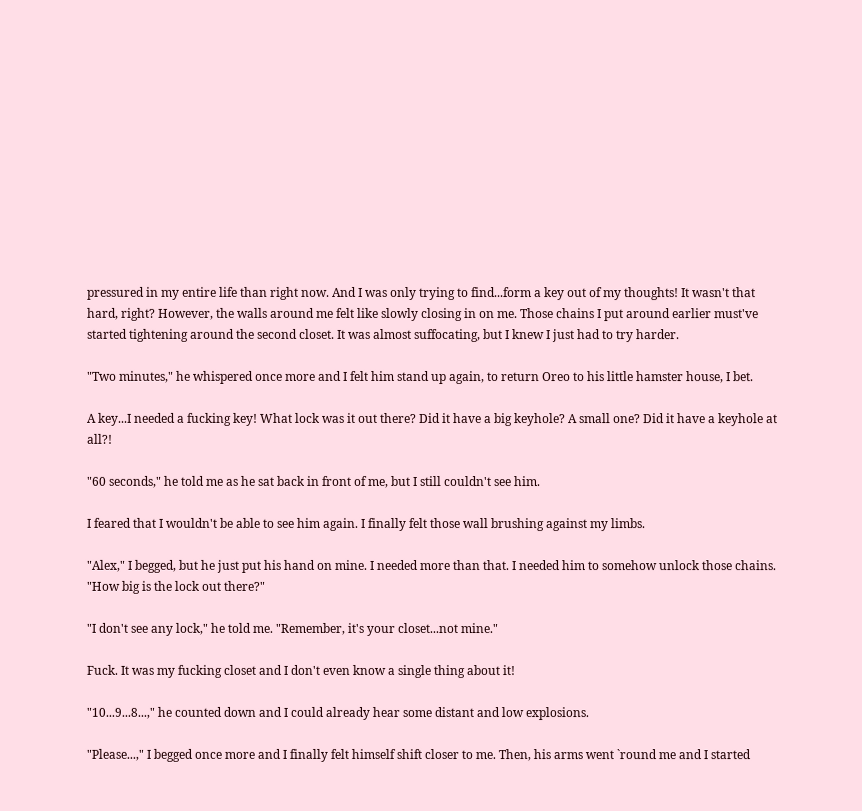pressured in my entire life than right now. And I was only trying to find...form a key out of my thoughts! It wasn't that hard, right? However, the walls around me felt like slowly closing in on me. Those chains I put around earlier must've started tightening around the second closet. It was almost suffocating, but I knew I just had to try harder.

"Two minutes," he whispered once more and I felt him stand up again, to return Oreo to his little hamster house, I bet.

A key...I needed a fucking key! What lock was it out there? Did it have a big keyhole? A small one? Did it have a keyhole at all?!

"60 seconds," he told me as he sat back in front of me, but I still couldn't see him.

I feared that I wouldn't be able to see him again. I finally felt those wall brushing against my limbs.

"Alex," I begged, but he just put his hand on mine. I needed more than that. I needed him to somehow unlock those chains. "How big is the lock out there?"

"I don't see any lock," he told me. "Remember, it's your closet...not mine."

Fuck. It was my fucking closet and I don't even know a single thing about it!

"10...9...8...," he counted down and I could already hear some distant and low explosions.

"Please...," I begged once more and I finally felt himself shift closer to me. Then, his arms went `round me and I started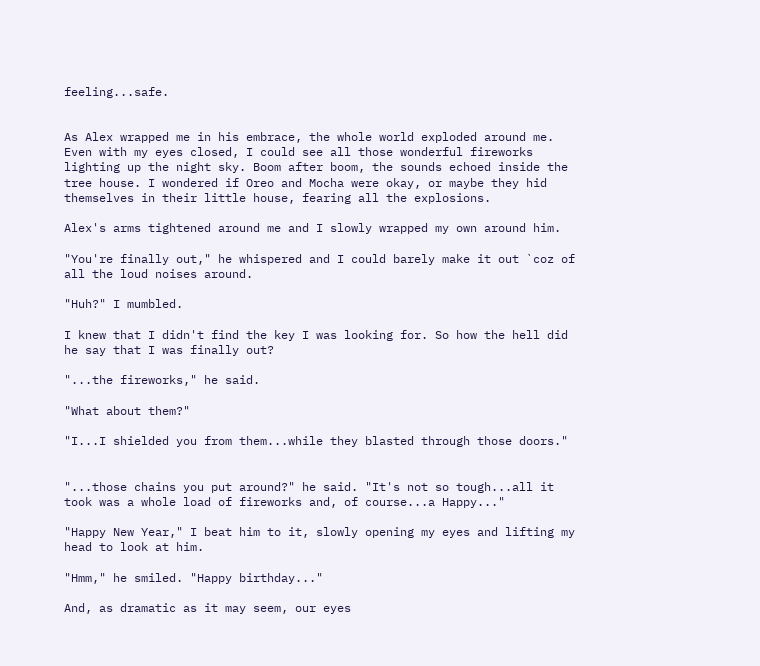feeling...safe.


As Alex wrapped me in his embrace, the whole world exploded around me. Even with my eyes closed, I could see all those wonderful fireworks lighting up the night sky. Boom after boom, the sounds echoed inside the tree house. I wondered if Oreo and Mocha were okay, or maybe they hid themselves in their little house, fearing all the explosions.

Alex's arms tightened around me and I slowly wrapped my own around him.

"You're finally out," he whispered and I could barely make it out `coz of all the loud noises around.

"Huh?" I mumbled.

I knew that I didn't find the key I was looking for. So how the hell did he say that I was finally out?

"...the fireworks," he said.

"What about them?"

"I...I shielded you from them...while they blasted through those doors."


"...those chains you put around?" he said. "It's not so tough...all it took was a whole load of fireworks and, of course...a Happy..."

"Happy New Year," I beat him to it, slowly opening my eyes and lifting my head to look at him.

"Hmm," he smiled. "Happy birthday..."

And, as dramatic as it may seem, our eyes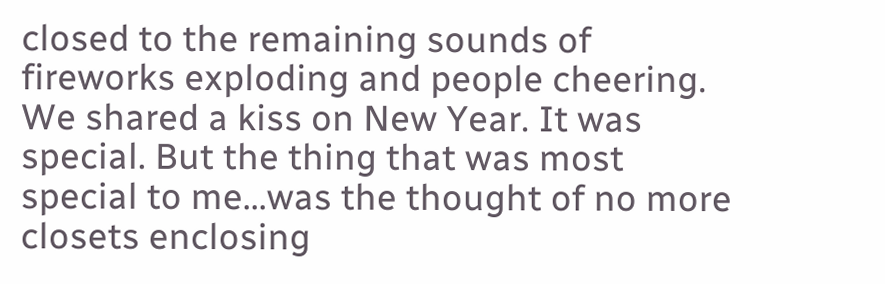closed to the remaining sounds of fireworks exploding and people cheering. We shared a kiss on New Year. It was special. But the thing that was most special to me...was the thought of no more closets enclosing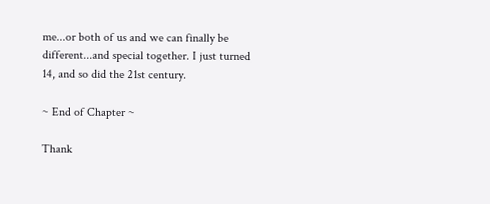me...or both of us and we can finally be different...and special together. I just turned 14, and so did the 21st century.

~ End of Chapter ~

Thank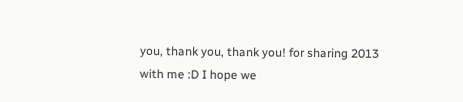you, thank you, thank you! for sharing 2013 with me :D I hope we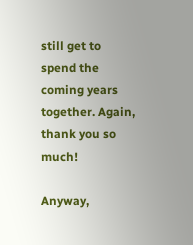still get to spend the coming years together. Again, thank you so much!

Anyway,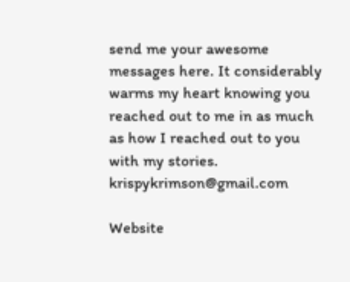send me your awesome messages here. It considerably warms my heart knowing you reached out to me in as much as how I reached out to you with my stories. krispykrimson@gmail.com

Website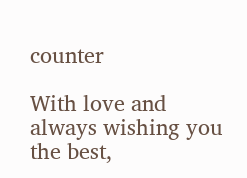counter

With love and always wishing you the best,